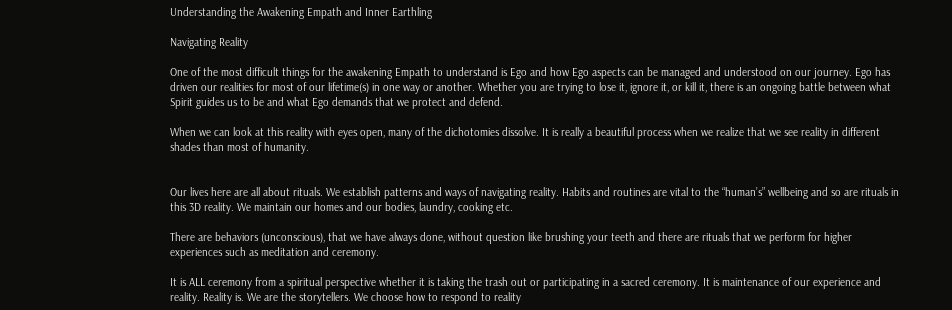Understanding the Awakening Empath and Inner Earthling

Navigating Reality

One of the most difficult things for the awakening Empath to understand is Ego and how Ego aspects can be managed and understood on our journey. Ego has driven our realities for most of our lifetime(s) in one way or another. Whether you are trying to lose it, ignore it, or kill it, there is an ongoing battle between what Spirit guides us to be and what Ego demands that we protect and defend.

When we can look at this reality with eyes open, many of the dichotomies dissolve. It is really a beautiful process when we realize that we see reality in different shades than most of humanity.


Our lives here are all about rituals. We establish patterns and ways of navigating reality. Habits and routines are vital to the “human’s” wellbeing and so are rituals in this 3D reality. We maintain our homes and our bodies, laundry, cooking etc.

There are behaviors (unconscious), that we have always done, without question like brushing your teeth and there are rituals that we perform for higher experiences such as meditation and ceremony.

It is ALL ceremony from a spiritual perspective whether it is taking the trash out or participating in a sacred ceremony. It is maintenance of our experience and reality. Reality is. We are the storytellers. We choose how to respond to reality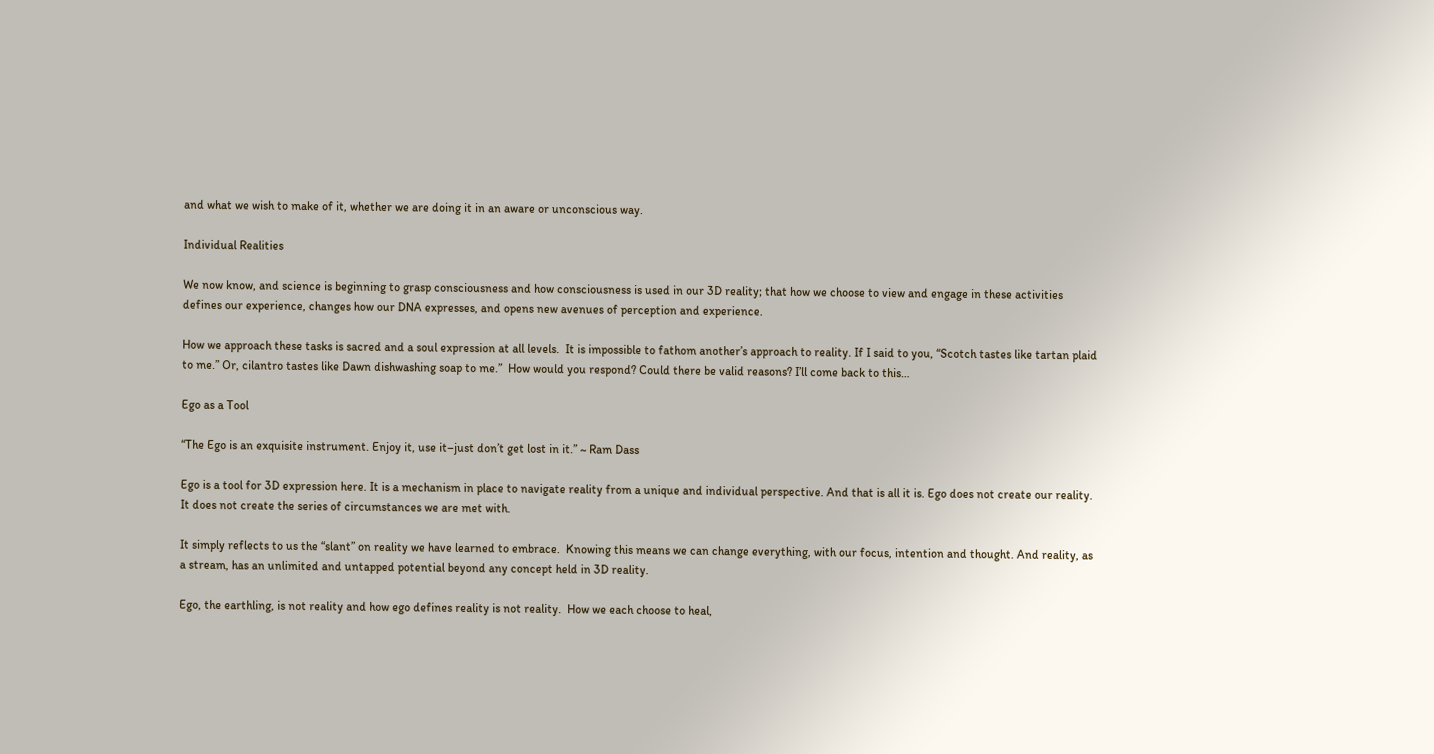and what we wish to make of it, whether we are doing it in an aware or unconscious way.

Individual Realities

We now know, and science is beginning to grasp consciousness and how consciousness is used in our 3D reality; that how we choose to view and engage in these activities defines our experience, changes how our DNA expresses, and opens new avenues of perception and experience.

How we approach these tasks is sacred and a soul expression at all levels.  It is impossible to fathom another’s approach to reality. If I said to you, “Scotch tastes like tartan plaid to me.” Or, cilantro tastes like Dawn dishwashing soap to me.”  How would you respond? Could there be valid reasons? I’ll come back to this…

Ego as a Tool

“The Ego is an exquisite instrument. Enjoy it, use it–just don’t get lost in it.” ~ Ram Dass

Ego is a tool for 3D expression here. It is a mechanism in place to navigate reality from a unique and individual perspective. And that is all it is. Ego does not create our reality. It does not create the series of circumstances we are met with.

It simply reflects to us the “slant” on reality we have learned to embrace.  Knowing this means we can change everything, with our focus, intention and thought. And reality, as a stream, has an unlimited and untapped potential beyond any concept held in 3D reality.

Ego, the earthling, is not reality and how ego defines reality is not reality.  How we each choose to heal,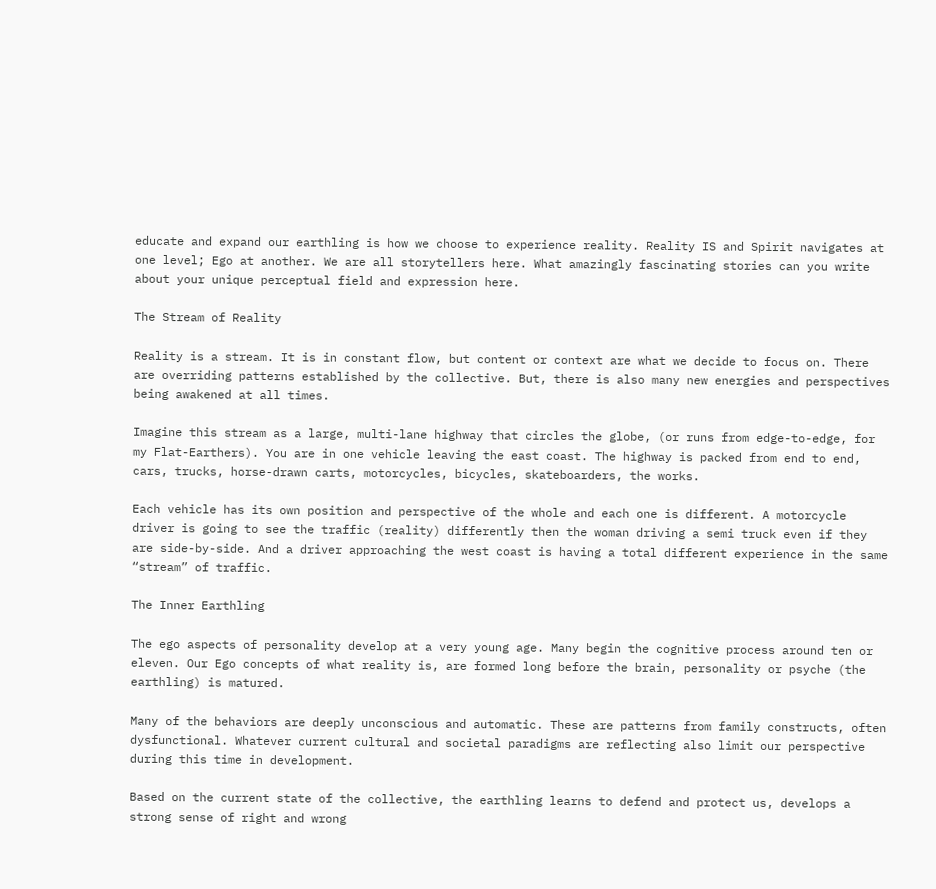educate and expand our earthling is how we choose to experience reality. Reality IS and Spirit navigates at one level; Ego at another. We are all storytellers here. What amazingly fascinating stories can you write about your unique perceptual field and expression here.

The Stream of Reality

Reality is a stream. It is in constant flow, but content or context are what we decide to focus on. There are overriding patterns established by the collective. But, there is also many new energies and perspectives being awakened at all times.

Imagine this stream as a large, multi-lane highway that circles the globe, (or runs from edge-to-edge, for my Flat-Earthers). You are in one vehicle leaving the east coast. The highway is packed from end to end, cars, trucks, horse-drawn carts, motorcycles, bicycles, skateboarders, the works.

Each vehicle has its own position and perspective of the whole and each one is different. A motorcycle driver is going to see the traffic (reality) differently then the woman driving a semi truck even if they are side-by-side. And a driver approaching the west coast is having a total different experience in the same “stream” of traffic.

The Inner Earthling

The ego aspects of personality develop at a very young age. Many begin the cognitive process around ten or eleven. Our Ego concepts of what reality is, are formed long before the brain, personality or psyche (the earthling) is matured.

Many of the behaviors are deeply unconscious and automatic. These are patterns from family constructs, often dysfunctional. Whatever current cultural and societal paradigms are reflecting also limit our perspective during this time in development.

Based on the current state of the collective, the earthling learns to defend and protect us, develops a strong sense of right and wrong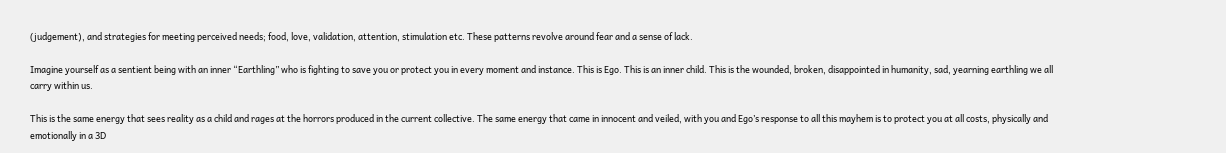(judgement), and strategies for meeting perceived needs; food, love, validation, attention, stimulation etc. These patterns revolve around fear and a sense of lack.

Imagine yourself as a sentient being with an inner “Earthling” who is fighting to save you or protect you in every moment and instance. This is Ego. This is an inner child. This is the wounded, broken, disappointed in humanity, sad, yearning earthling we all carry within us.

This is the same energy that sees reality as a child and rages at the horrors produced in the current collective. The same energy that came in innocent and veiled, with you and Ego’s response to all this mayhem is to protect you at all costs, physically and emotionally in a 3D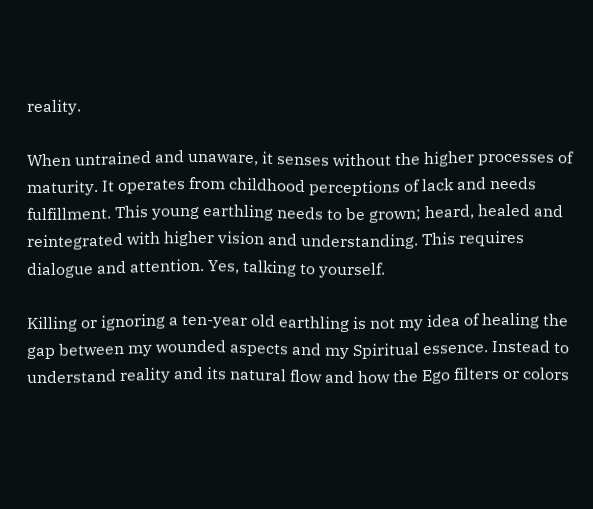reality.

When untrained and unaware, it senses without the higher processes of maturity. It operates from childhood perceptions of lack and needs fulfillment. This young earthling needs to be grown; heard, healed and reintegrated with higher vision and understanding. This requires dialogue and attention. Yes, talking to yourself.

Killing or ignoring a ten-year old earthling is not my idea of healing the gap between my wounded aspects and my Spiritual essence. Instead to understand reality and its natural flow and how the Ego filters or colors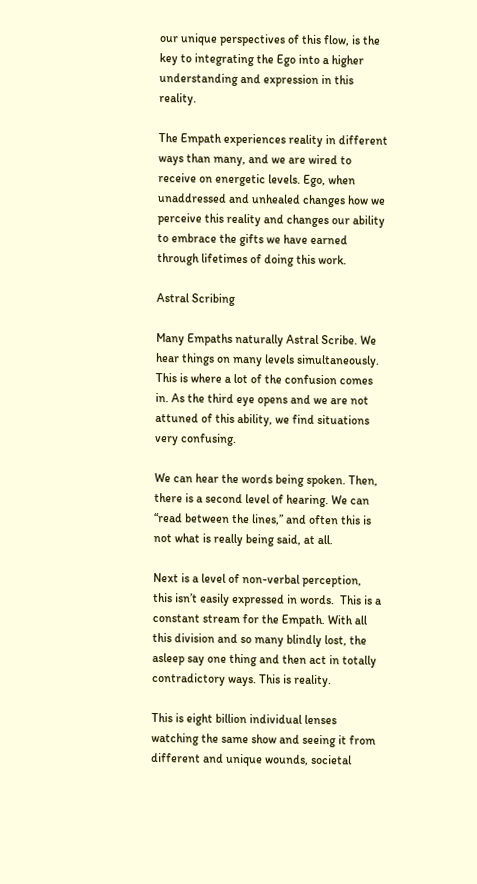our unique perspectives of this flow, is the key to integrating the Ego into a higher understanding and expression in this reality.

The Empath experiences reality in different ways than many, and we are wired to receive on energetic levels. Ego, when unaddressed and unhealed changes how we perceive this reality and changes our ability to embrace the gifts we have earned through lifetimes of doing this work.

Astral Scribing

Many Empaths naturally Astral Scribe. We hear things on many levels simultaneously. This is where a lot of the confusion comes in. As the third eye opens and we are not attuned of this ability, we find situations very confusing.

We can hear the words being spoken. Then, there is a second level of hearing. We can “read between the lines,” and often this is not what is really being said, at all.

Next is a level of non-verbal perception, this isn’t easily expressed in words.  This is a constant stream for the Empath. With all this division and so many blindly lost, the asleep say one thing and then act in totally contradictory ways. This is reality.

This is eight billion individual lenses watching the same show and seeing it from different and unique wounds, societal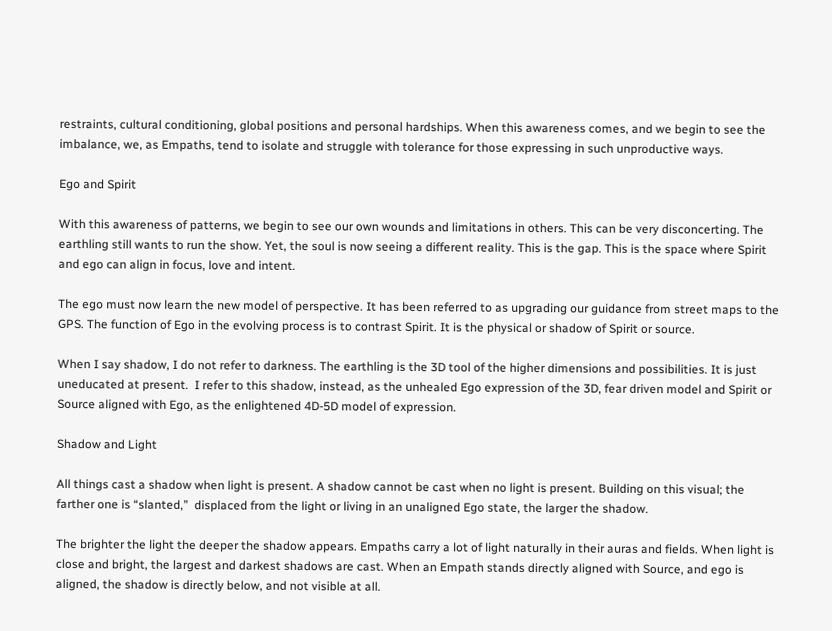restraints, cultural conditioning, global positions and personal hardships. When this awareness comes, and we begin to see the imbalance, we, as Empaths, tend to isolate and struggle with tolerance for those expressing in such unproductive ways.

Ego and Spirit

With this awareness of patterns, we begin to see our own wounds and limitations in others. This can be very disconcerting. The earthling still wants to run the show. Yet, the soul is now seeing a different reality. This is the gap. This is the space where Spirit and ego can align in focus, love and intent.

The ego must now learn the new model of perspective. It has been referred to as upgrading our guidance from street maps to the GPS. The function of Ego in the evolving process is to contrast Spirit. It is the physical or shadow of Spirit or source.

When I say shadow, I do not refer to darkness. The earthling is the 3D tool of the higher dimensions and possibilities. It is just uneducated at present.  I refer to this shadow, instead, as the unhealed Ego expression of the 3D, fear driven model and Spirit or Source aligned with Ego, as the enlightened 4D-5D model of expression.

Shadow and Light

All things cast a shadow when light is present. A shadow cannot be cast when no light is present. Building on this visual; the farther one is “slanted,”  displaced from the light or living in an unaligned Ego state, the larger the shadow.

The brighter the light the deeper the shadow appears. Empaths carry a lot of light naturally in their auras and fields. When light is close and bright, the largest and darkest shadows are cast. When an Empath stands directly aligned with Source, and ego is aligned, the shadow is directly below, and not visible at all.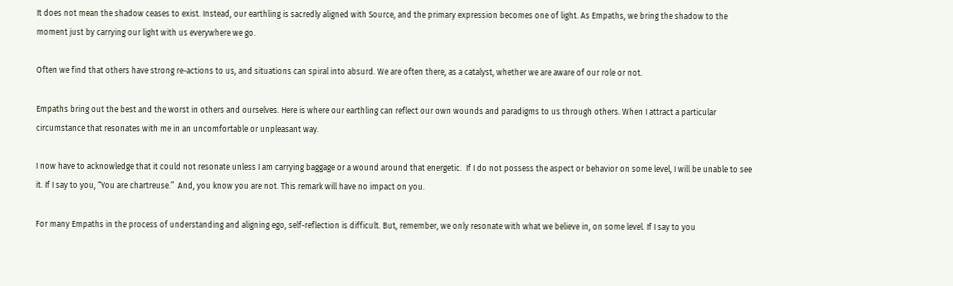It does not mean the shadow ceases to exist. Instead, our earthling is sacredly aligned with Source, and the primary expression becomes one of light. As Empaths, we bring the shadow to the moment just by carrying our light with us everywhere we go.

Often we find that others have strong re-actions to us, and situations can spiral into absurd. We are often there, as a catalyst, whether we are aware of our role or not.

Empaths bring out the best and the worst in others and ourselves. Here is where our earthling can reflect our own wounds and paradigms to us through others. When I attract a particular circumstance that resonates with me in an uncomfortable or unpleasant way.

I now have to acknowledge that it could not resonate unless I am carrying baggage or a wound around that energetic.  If I do not possess the aspect or behavior on some level, I will be unable to see it. If I say to you, “You are chartreuse.”  And, you know you are not. This remark will have no impact on you.

For many Empaths in the process of understanding and aligning ego, self-reflection is difficult. But, remember, we only resonate with what we believe in, on some level. If I say to you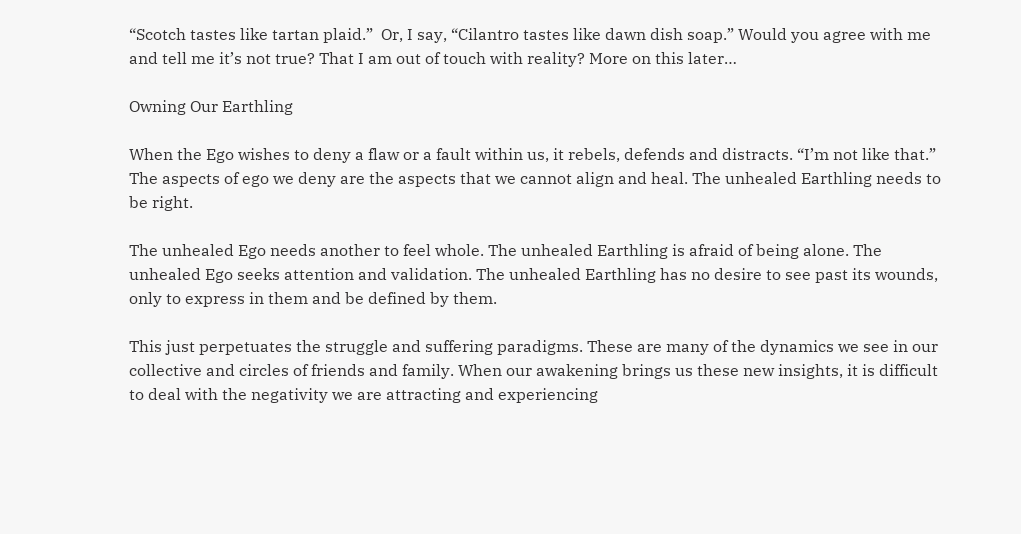“Scotch tastes like tartan plaid.”  Or, I say, “Cilantro tastes like dawn dish soap.” Would you agree with me and tell me it’s not true? That I am out of touch with reality? More on this later…

Owning Our Earthling

When the Ego wishes to deny a flaw or a fault within us, it rebels, defends and distracts. “I’m not like that.” The aspects of ego we deny are the aspects that we cannot align and heal. The unhealed Earthling needs to be right.

The unhealed Ego needs another to feel whole. The unhealed Earthling is afraid of being alone. The unhealed Ego seeks attention and validation. The unhealed Earthling has no desire to see past its wounds, only to express in them and be defined by them.

This just perpetuates the struggle and suffering paradigms. These are many of the dynamics we see in our collective and circles of friends and family. When our awakening brings us these new insights, it is difficult to deal with the negativity we are attracting and experiencing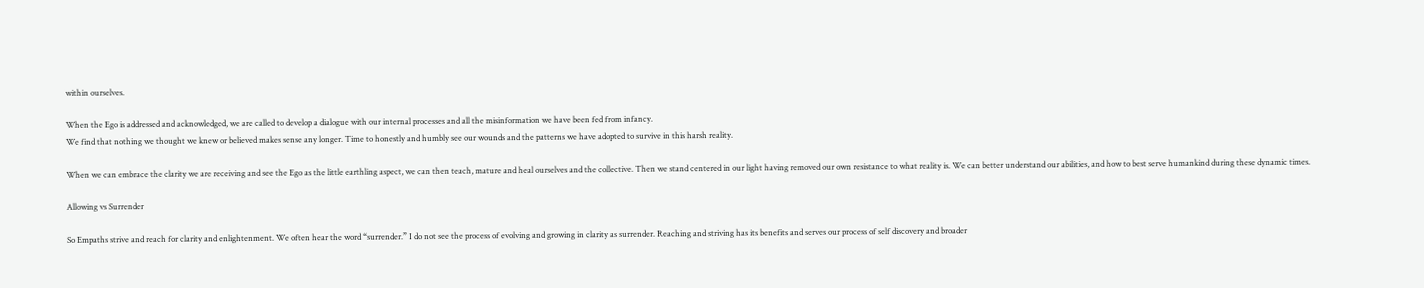within ourselves.

When the Ego is addressed and acknowledged, we are called to develop a dialogue with our internal processes and all the misinformation we have been fed from infancy.
We find that nothing we thought we knew or believed makes sense any longer. Time to honestly and humbly see our wounds and the patterns we have adopted to survive in this harsh reality.

When we can embrace the clarity we are receiving and see the Ego as the little earthling aspect, we can then teach, mature and heal ourselves and the collective. Then we stand centered in our light having removed our own resistance to what reality is. We can better understand our abilities, and how to best serve humankind during these dynamic times.

Allowing vs Surrender

So Empaths strive and reach for clarity and enlightenment. We often hear the word “surrender.” I do not see the process of evolving and growing in clarity as surrender. Reaching and striving has its benefits and serves our process of self discovery and broader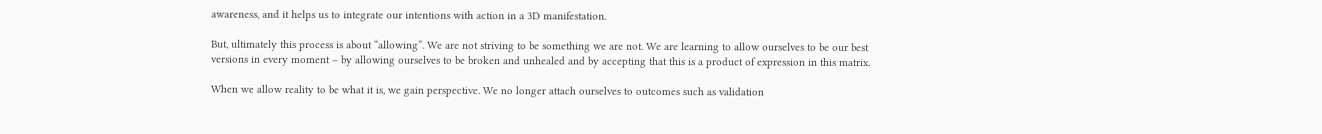awareness, and it helps us to integrate our intentions with action in a 3D manifestation.

But, ultimately this process is about “allowing”. We are not striving to be something we are not. We are learning to allow ourselves to be our best versions in every moment – by allowing ourselves to be broken and unhealed and by accepting that this is a product of expression in this matrix.

When we allow reality to be what it is, we gain perspective. We no longer attach ourselves to outcomes such as validation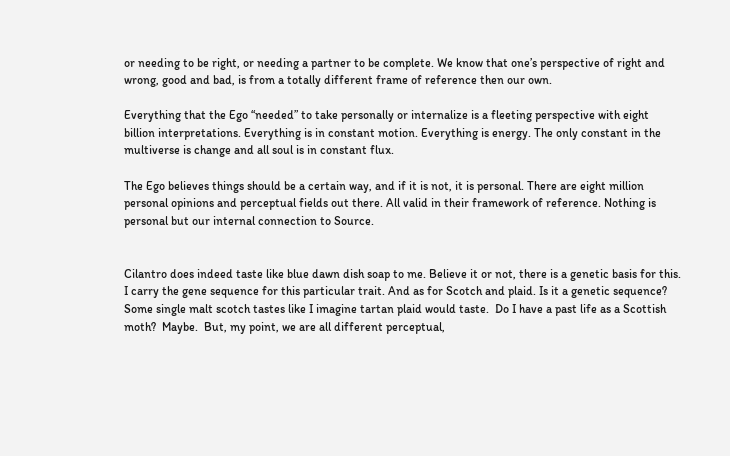or needing to be right, or needing a partner to be complete. We know that one’s perspective of right and wrong, good and bad, is from a totally different frame of reference then our own.

Everything that the Ego “needed” to take personally or internalize is a fleeting perspective with eight billion interpretations. Everything is in constant motion. Everything is energy. The only constant in the multiverse is change and all soul is in constant flux.

The Ego believes things should be a certain way, and if it is not, it is personal. There are eight million personal opinions and perceptual fields out there. All valid in their framework of reference. Nothing is personal but our internal connection to Source.


Cilantro does indeed taste like blue dawn dish soap to me. Believe it or not, there is a genetic basis for this. I carry the gene sequence for this particular trait. And as for Scotch and plaid. Is it a genetic sequence? Some single malt scotch tastes like I imagine tartan plaid would taste.  Do I have a past life as a Scottish moth?  Maybe.  But, my point, we are all different perceptual,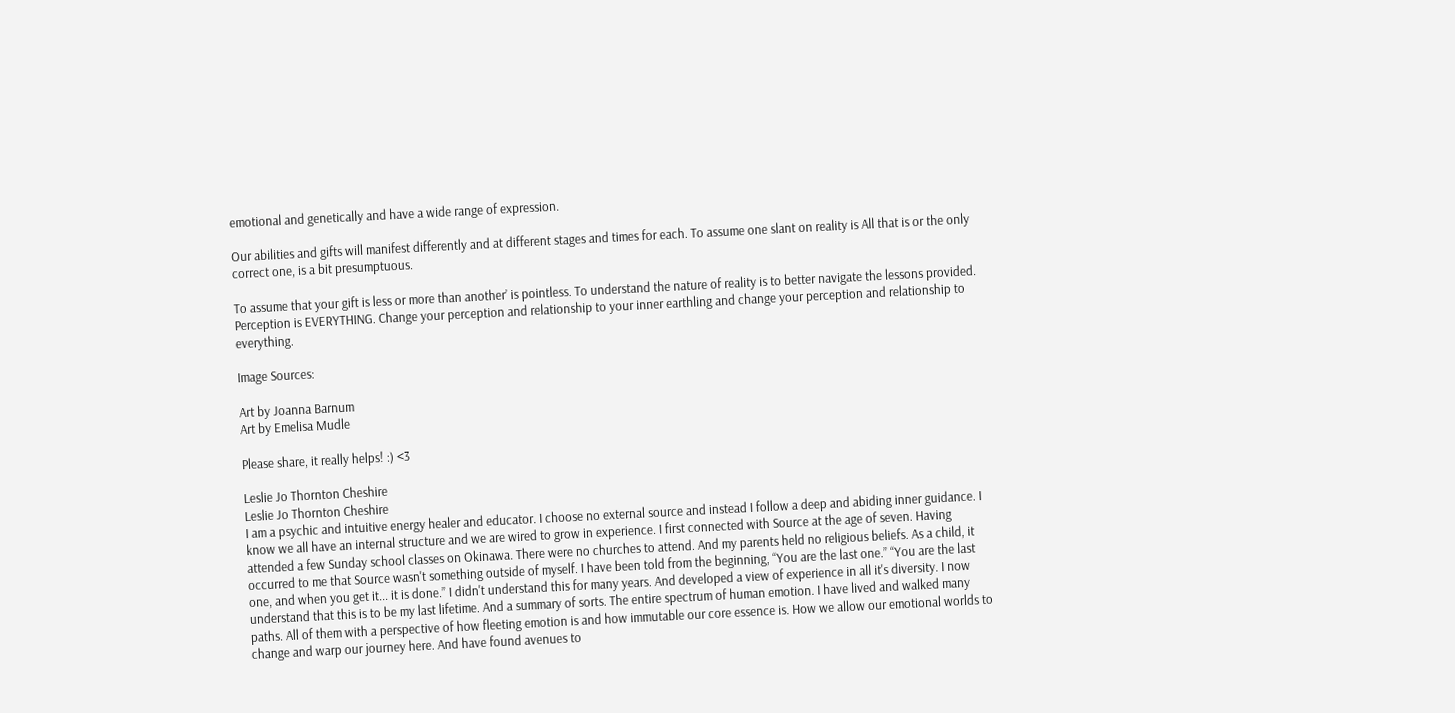emotional and genetically and have a wide range of expression.

Our abilities and gifts will manifest differently and at different stages and times for each. To assume one slant on reality is All that is or the only correct one, is a bit presumptuous.

To assume that your gift is less or more than another’ is pointless. To understand the nature of reality is to better navigate the lessons provided. Perception is EVERYTHING. Change your perception and relationship to your inner earthling and change your perception and relationship to everything.

Image Sources:

Art by Joanna Barnum
Art by Emelisa Mudle

Please share, it really helps! :) <3

Leslie Jo Thornton Cheshire
Leslie Jo Thornton Cheshire
I am a psychic and intuitive energy healer and educator. I choose no external source and instead I follow a deep and abiding inner guidance. I know we all have an internal structure and we are wired to grow in experience. I first connected with Source at the age of seven. Having attended a few Sunday school classes on Okinawa. There were no churches to attend. And my parents held no religious beliefs. As a child, it occurred to me that Source wasn't something outside of myself. I have been told from the beginning, “You are the last one.” “You are the last one, and when you get it... it is done.” I didn't understand this for many years. And developed a view of experience in all it's diversity. I now understand that this is to be my last lifetime. And a summary of sorts. The entire spectrum of human emotion. I have lived and walked many paths. All of them with a perspective of how fleeting emotion is and how immutable our core essence is. How we allow our emotional worlds to change and warp our journey here. And have found avenues to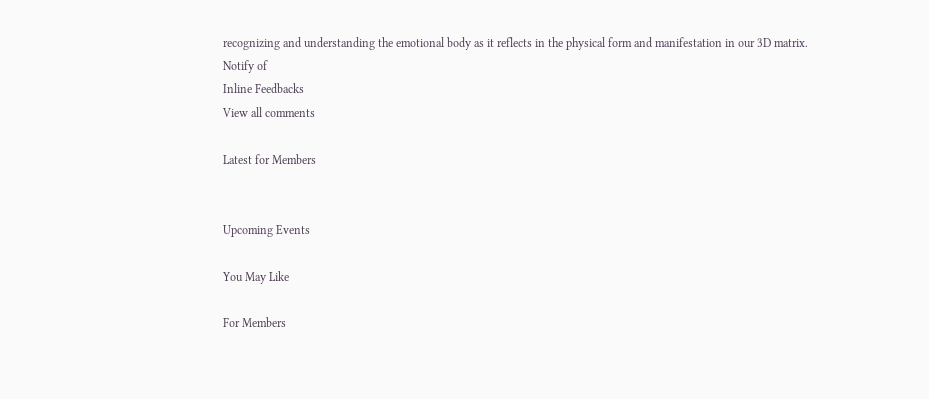recognizing and understanding the emotional body as it reflects in the physical form and manifestation in our 3D matrix.
Notify of
Inline Feedbacks
View all comments

Latest for Members


Upcoming Events

You May Like

For Members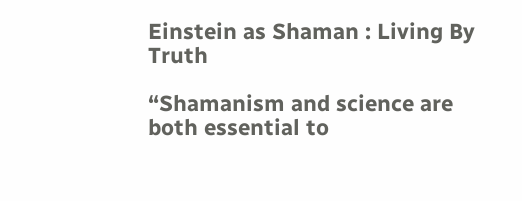Einstein as Shaman : Living By Truth

“Shamanism and science are both essential to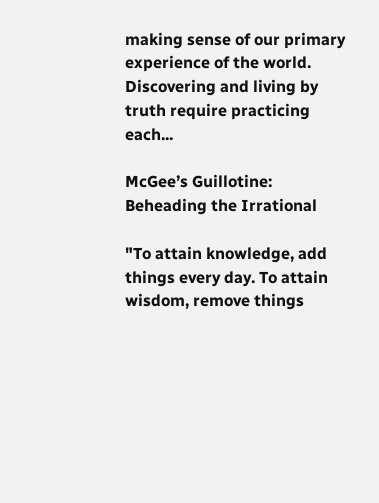making sense of our primary experience of the world. Discovering and living by truth require practicing each...

McGee’s Guillotine: Beheading the Irrational

"To attain knowledge, add things every day. To attain wisdom, remove things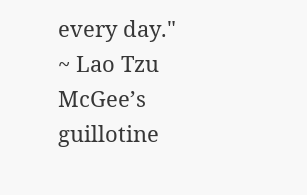every day." ~ Lao Tzu McGee’s guillotine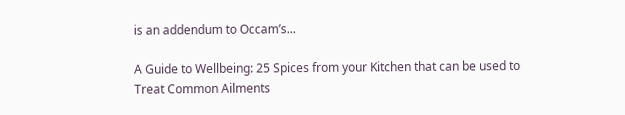is an addendum to Occam’s...

A Guide to Wellbeing: 25 Spices from your Kitchen that can be used to Treat Common Ailments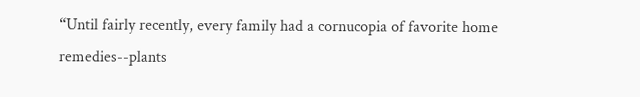“Until fairly recently, every family had a cornucopia of favorite home remedies--plants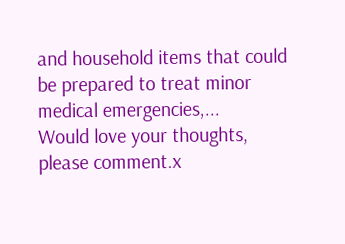and household items that could be prepared to treat minor medical emergencies,...
Would love your thoughts, please comment.x